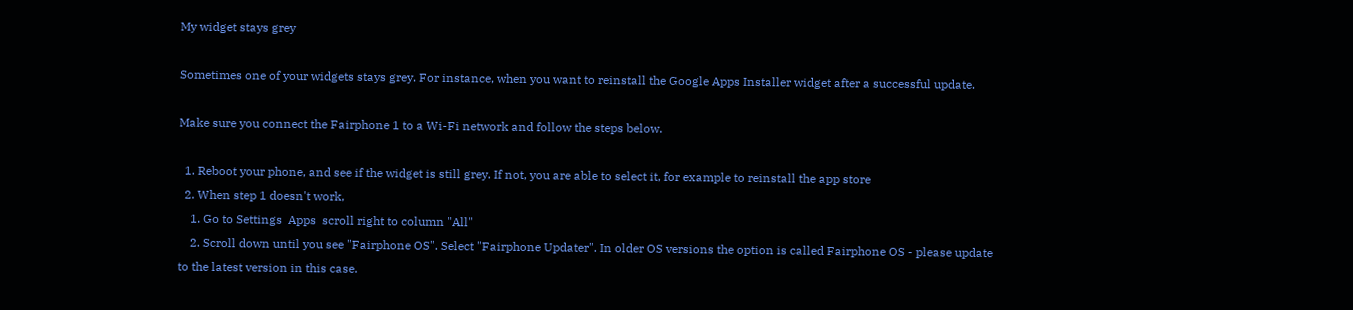My widget stays grey

Sometimes one of your widgets stays grey. For instance, when you want to reinstall the Google Apps Installer widget after a successful update.

Make sure you connect the Fairphone 1 to a Wi-Fi network and follow the steps below.

  1. Reboot your phone, and see if the widget is still grey. If not, you are able to select it, for example to reinstall the app store
  2. When step 1 doesn't work,
    1. Go to Settings  Apps  scroll right to column "All"
    2. Scroll down until you see "Fairphone OS". Select "Fairphone Updater". In older OS versions the option is called Fairphone OS - please update to the latest version in this case.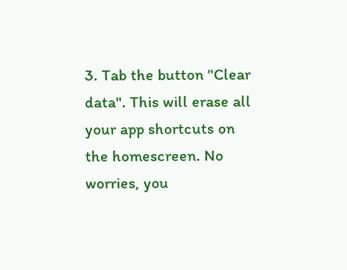3. Tab the button "Clear data". This will erase all your app shortcuts on the homescreen. No worries, you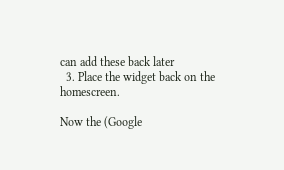can add these back later
  3. Place the widget back on the homescreen.

Now the (Google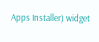Apps Installer) widget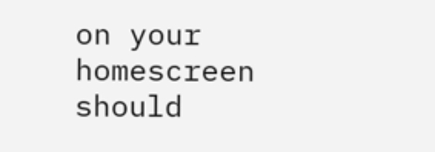on your homescreen should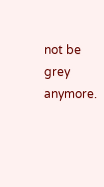not be grey anymore.